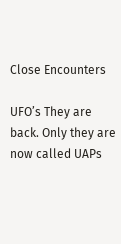Close Encounters

UFO’s They are back. Only they are now called UAPs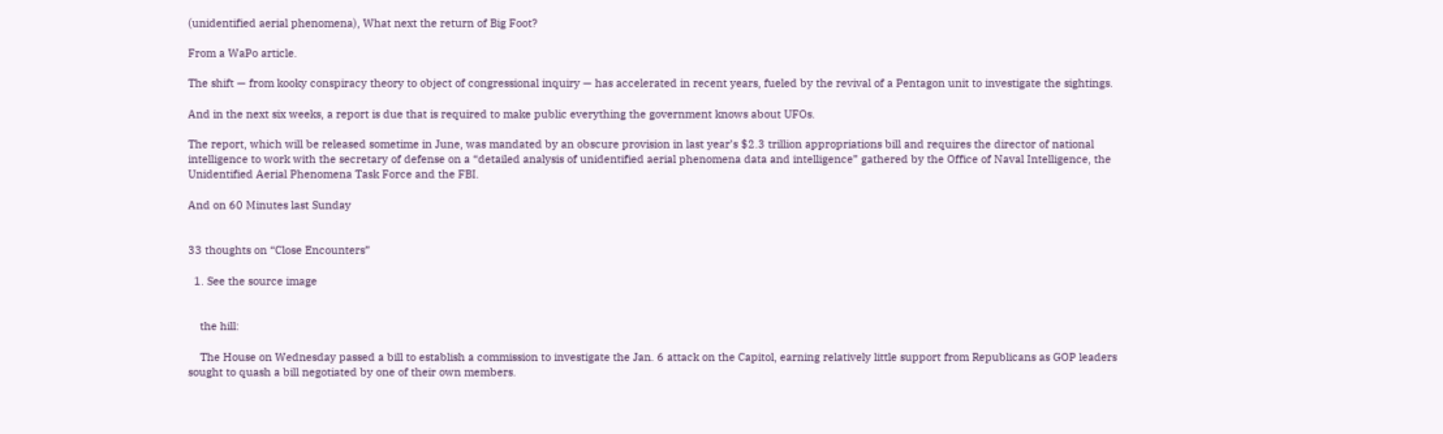(unidentified aerial phenomena), What next the return of Big Foot?

From a WaPo article.

The shift — from kooky conspiracy theory to object of congressional inquiry — has accelerated in recent years, fueled by the revival of a Pentagon unit to investigate the sightings.

And in the next six weeks, a report is due that is required to make public everything the government knows about UFOs.

The report, which will be released sometime in June, was mandated by an obscure provision in last year’s $2.3 trillion appropriations bill and requires the director of national intelligence to work with the secretary of defense on a “detailed analysis of unidentified aerial phenomena data and intelligence” gathered by the Office of Naval Intelligence, the Unidentified Aerial Phenomena Task Force and the FBI.

And on 60 Minutes last Sunday


33 thoughts on “Close Encounters”

  1. See the source image


    the hill:

    The House on Wednesday passed a bill to establish a commission to investigate the Jan. 6 attack on the Capitol, earning relatively little support from Republicans as GOP leaders sought to quash a bill negotiated by one of their own members.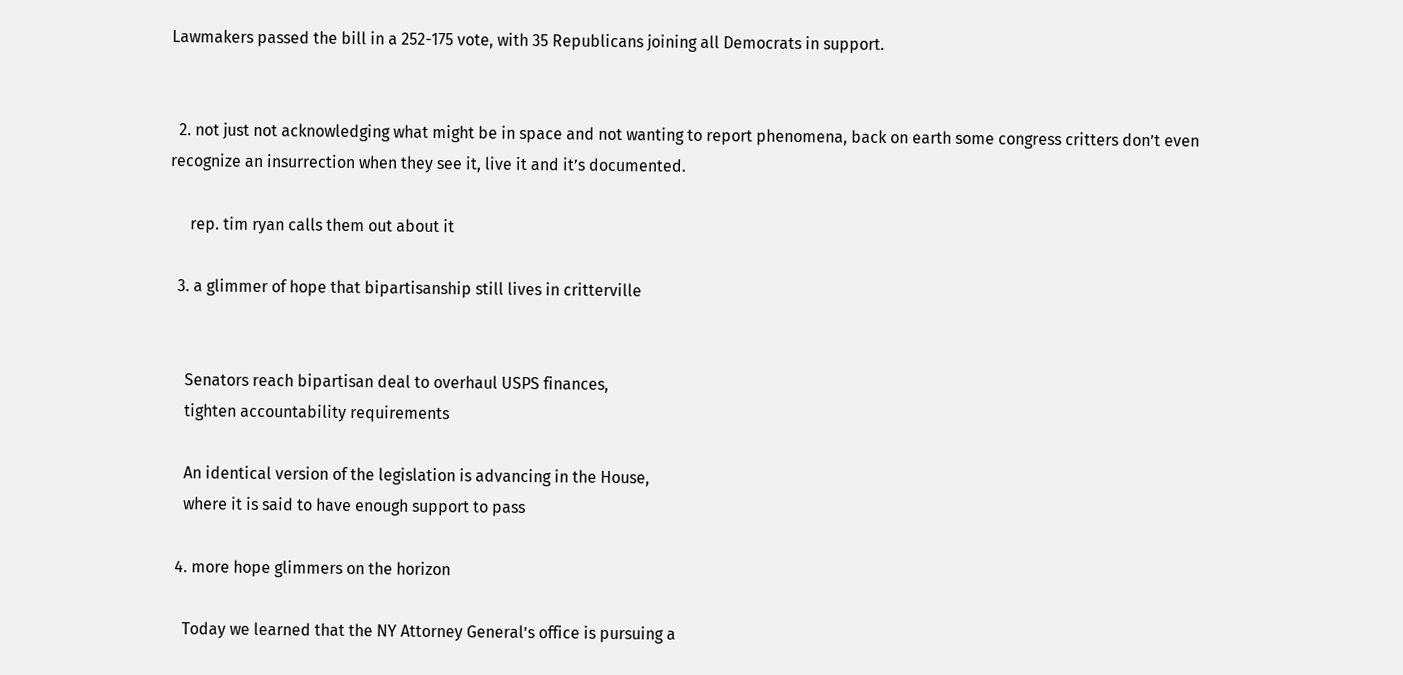Lawmakers passed the bill in a 252-175 vote, with 35 Republicans joining all Democrats in support.


  2. not just not acknowledging what might be in space and not wanting to report phenomena, back on earth some congress critters don’t even recognize an insurrection when they see it, live it and it’s documented.

     rep. tim ryan calls them out about it

  3. a glimmer of hope that bipartisanship still lives in critterville


    Senators reach bipartisan deal to overhaul USPS finances,
    tighten accountability requirements

    An identical version of the legislation is advancing in the House,
    where it is said to have enough support to pass

  4. more hope glimmers on the horizon

    Today we learned that the NY Attorney General’s office is pursuing a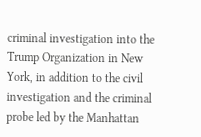criminal investigation into the Trump Organization in New York, in addition to the civil investigation and the criminal probe led by the Manhattan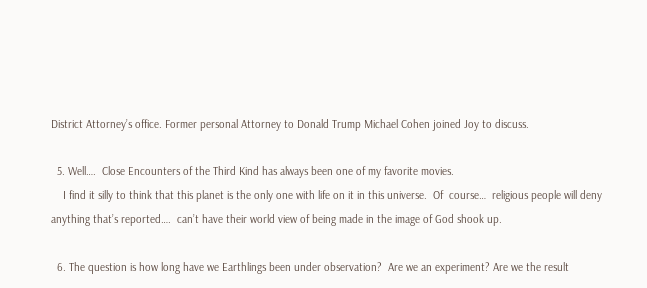District Attorney’s office. Former personal Attorney to Donald Trump Michael Cohen joined Joy to discuss.

  5. Well….  Close Encounters of the Third Kind has always been one of my favorite movies.
    I find it silly to think that this planet is the only one with life on it in this universe.  Of  course…  religious people will deny anything that’s reported….  can’t have their world view of being made in the image of God shook up.

  6. The question is how long have we Earthlings been under observation?  Are we an experiment? Are we the result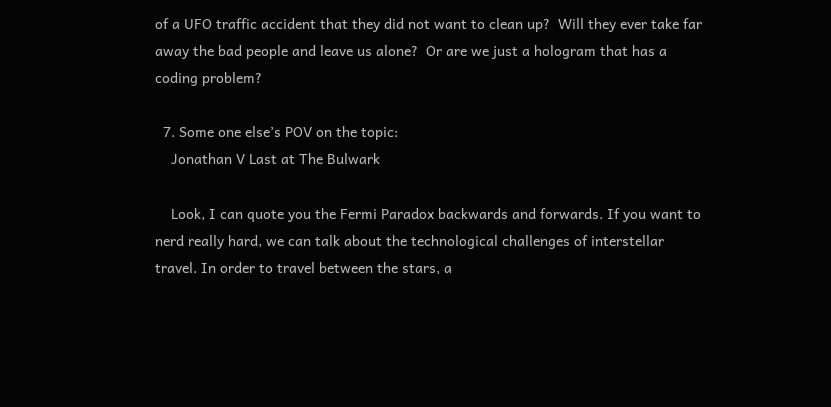of a UFO traffic accident that they did not want to clean up?  Will they ever take far away the bad people and leave us alone?  Or are we just a hologram that has a coding problem?

  7. Some one else’s POV on the topic:
    Jonathan V Last at The Bulwark

    Look, I can quote you the Fermi Paradox backwards and forwards. If you want to nerd really hard, we can talk about the technological challenges of interstellar travel. In order to travel between the stars, a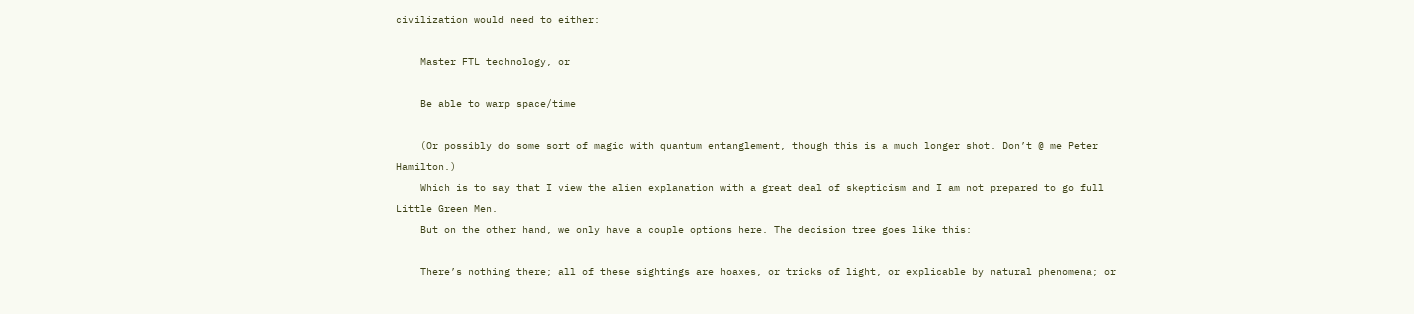civilization would need to either:

    Master FTL technology, or

    Be able to warp space/time

    (Or possibly do some sort of magic with quantum entanglement, though this is a much longer shot. Don’t @ me Peter Hamilton.)
    Which is to say that I view the alien explanation with a great deal of skepticism and I am not prepared to go full Little Green Men.
    But on the other hand, we only have a couple options here. The decision tree goes like this:

    There’s nothing there; all of these sightings are hoaxes, or tricks of light, or explicable by natural phenomena; or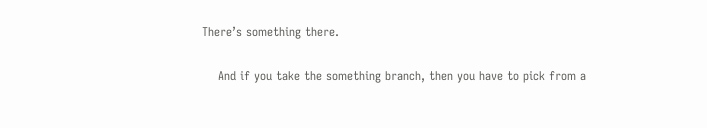There’s something there.

    And if you take the something branch, then you have to pick from a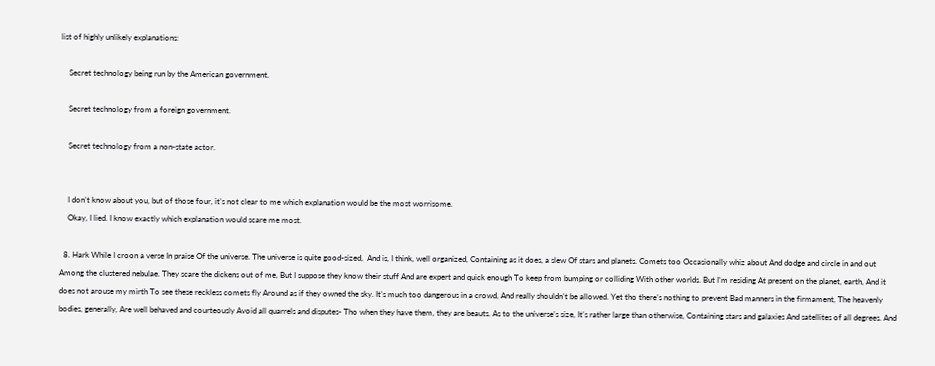list of highly unlikely explanations:

    Secret technology being run by the American government.

    Secret technology from a foreign government.

    Secret technology from a non-state actor.


    I don’t know about you, but of those four, it’s not clear to me which explanation would be the most worrisome.
    Okay, I lied. I know exactly which explanation would scare me most.

  8. Hark While I croon a verse In praise Of the universe. The universe is quite good-sized,  And is, I think, well organized, Containing as it does, a slew Of stars and planets. Comets too Occasionally whiz about And dodge and circle in and out Among the clustered nebulae. They scare the dickens out of me, But I suppose they know their stuff And are expert and quick enough To keep from bumping or colliding With other worlds. But I’m residing At present on the planet, earth, And it does not arouse my mirth To see these reckless comets fly Around as if they owned the sky. It’s much too dangerous in a crowd, And really shouldn’t be allowed. Yet tho there’s nothing to prevent Bad manners in the firmament, The heavenly bodies, generally, Are well behaved and courteously Avoid all quarrels and disputes- Tho when they have them, they are beauts. As to the universe’s size, It’s rather large than otherwise, Containing stars and galaxies And satellites of all degrees. And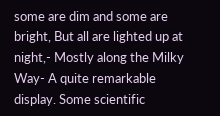some are dim and some are bright, But all are lighted up at night,- Mostly along the Milky Way- A quite remarkable display. Some scientific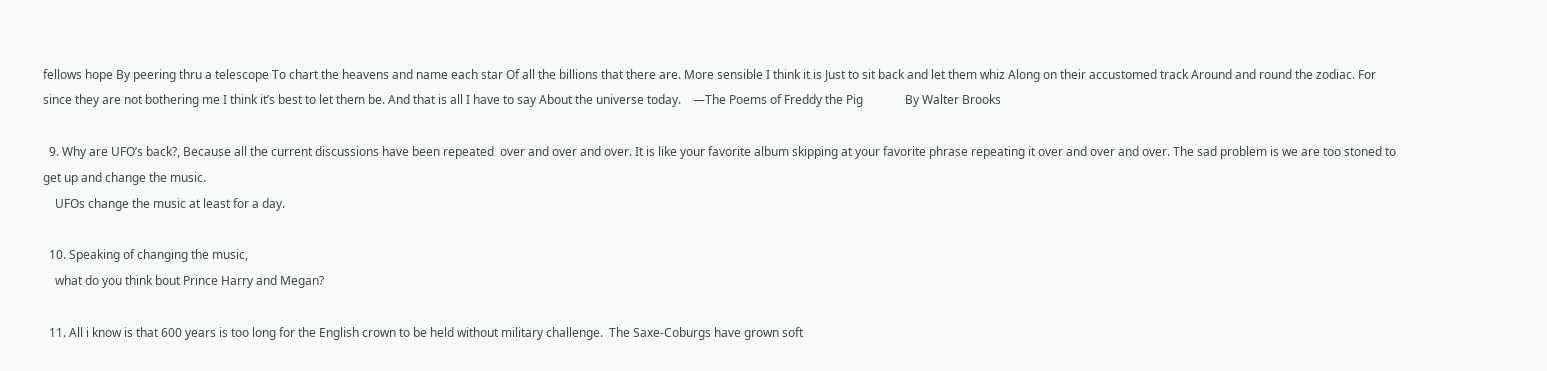fellows hope By peering thru a telescope To chart the heavens and name each star Of all the billions that there are. More sensible I think it is Just to sit back and let them whiz Along on their accustomed track Around and round the zodiac. For since they are not bothering me I think it’s best to let them be. And that is all I have to say About the universe today.    —The Poems of Freddy the Pig              By Walter Brooks

  9. Why are UFO’s back?, Because all the current discussions have been repeated  over and over and over. It is like your favorite album skipping at your favorite phrase repeating it over and over and over. The sad problem is we are too stoned to get up and change the music.
    UFOs change the music at least for a day.

  10. Speaking of changing the music,
    what do you think bout Prince Harry and Megan?

  11. All i know is that 600 years is too long for the English crown to be held without military challenge.  The Saxe-Coburgs have grown soft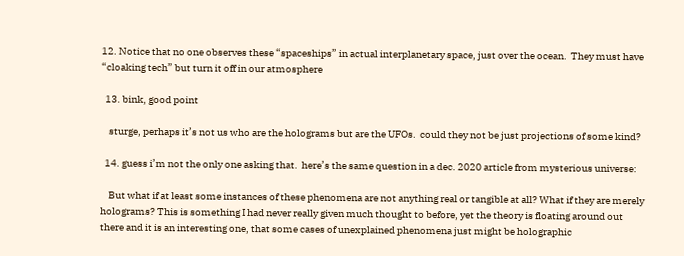12. Notice that no one observes these “spaceships” in actual interplanetary space, just over the ocean.  They must have “cloaking tech” but turn it off in our atmosphere

  13. bink, good point

    sturge, perhaps it’s not us who are the holograms but are the UFOs.  could they not be just projections of some kind?

  14. guess i’m not the only one asking that.  here’s the same question in a dec. 2020 article from mysterious universe:

    But what if at least some instances of these phenomena are not anything real or tangible at all? What if they are merely holograms? This is something I had never really given much thought to before, yet the theory is floating around out there and it is an interesting one, that some cases of unexplained phenomena just might be holographic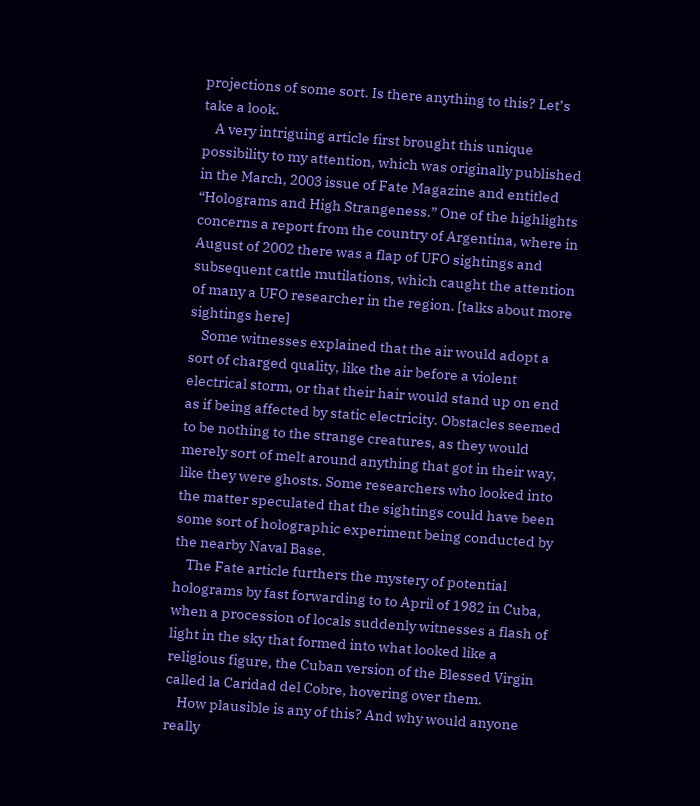projections of some sort. Is there anything to this? Let’s take a look.
    A very intriguing article first brought this unique possibility to my attention, which was originally published in the March, 2003 issue of Fate Magazine and entitled “Holograms and High Strangeness.” One of the highlights concerns a report from the country of Argentina, where in August of 2002 there was a flap of UFO sightings and subsequent cattle mutilations, which caught the attention of many a UFO researcher in the region. [talks about more sightings here]
    Some witnesses explained that the air would adopt a sort of charged quality, like the air before a violent electrical storm, or that their hair would stand up on end as if being affected by static electricity. Obstacles seemed to be nothing to the strange creatures, as they would merely sort of melt around anything that got in their way, like they were ghosts. Some researchers who looked into the matter speculated that the sightings could have been some sort of holographic experiment being conducted by the nearby Naval Base.
    The Fate article furthers the mystery of potential holograms by fast forwarding to to April of 1982 in Cuba, when a procession of locals suddenly witnesses a flash of light in the sky that formed into what looked like a religious figure, the Cuban version of the Blessed Virgin called la Caridad del Cobre, hovering over them.
    How plausible is any of this? And why would anyone really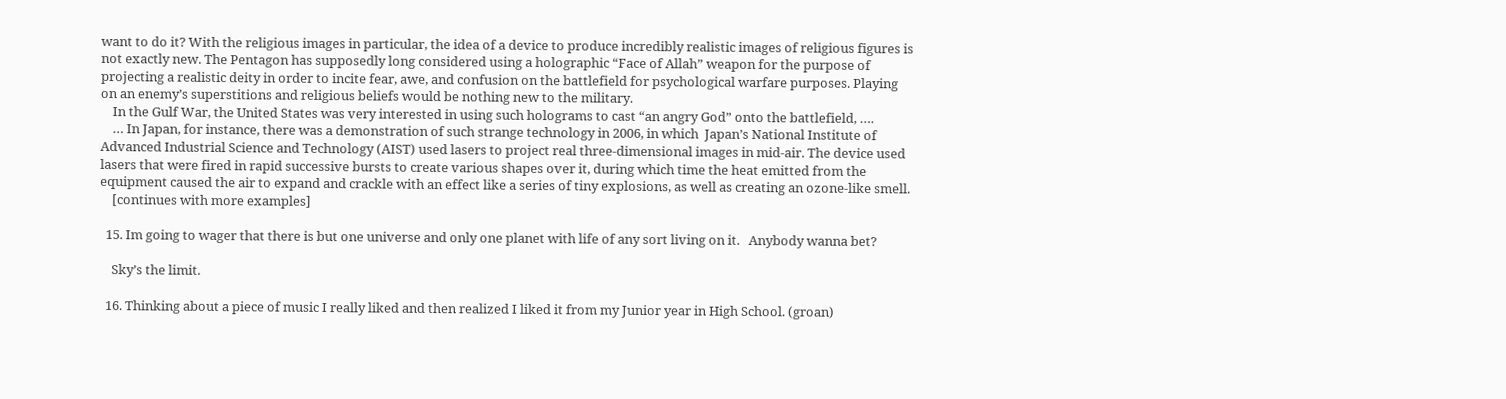want to do it? With the religious images in particular, the idea of a device to produce incredibly realistic images of religious figures is not exactly new. The Pentagon has supposedly long considered using a holographic “Face of Allah” weapon for the purpose of projecting a realistic deity in order to incite fear, awe, and confusion on the battlefield for psychological warfare purposes. Playing on an enemy’s superstitions and religious beliefs would be nothing new to the military.
    In the Gulf War, the United States was very interested in using such holograms to cast “an angry God” onto the battlefield, ….
    … In Japan, for instance, there was a demonstration of such strange technology in 2006, in which  Japan’s National Institute of Advanced Industrial Science and Technology (AIST) used lasers to project real three-dimensional images in mid-air. The device used lasers that were fired in rapid successive bursts to create various shapes over it, during which time the heat emitted from the equipment caused the air to expand and crackle with an effect like a series of tiny explosions, as well as creating an ozone-like smell.
    [continues with more examples]

  15. Im going to wager that there is but one universe and only one planet with life of any sort living on it.   Anybody wanna bet?

    Sky’s the limit.

  16. Thinking about a piece of music I really liked and then realized I liked it from my Junior year in High School. (groan)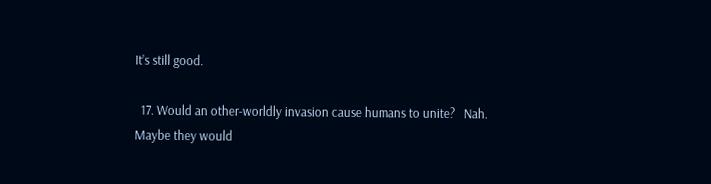It’s still good.

  17. Would an other-worldly invasion cause humans to unite?   Nah.   Maybe they would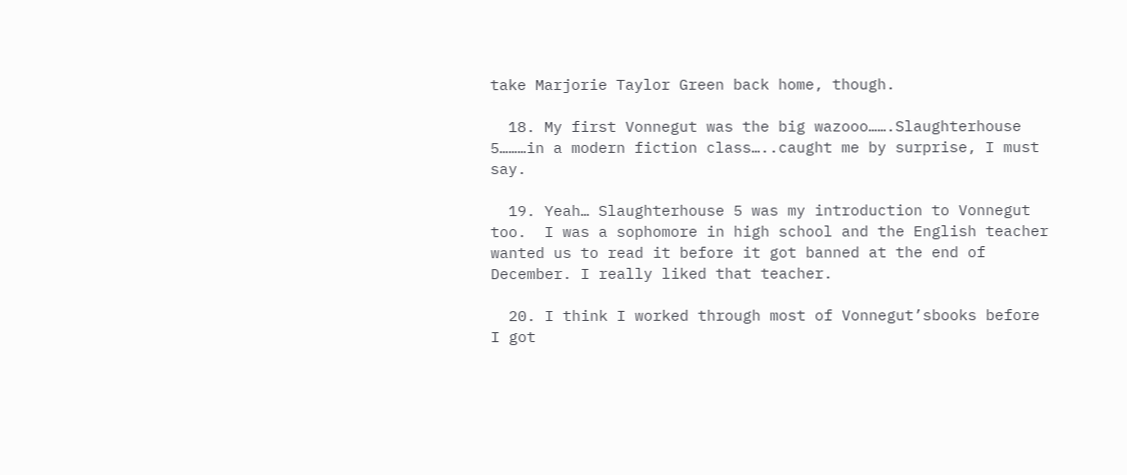take Marjorie Taylor Green back home, though.

  18. My first Vonnegut was the big wazooo…….Slaughterhouse 5………in a modern fiction class…..caught me by surprise, I must say.

  19. Yeah… Slaughterhouse 5 was my introduction to Vonnegut too.  I was a sophomore in high school and the English teacher wanted us to read it before it got banned at the end of December. I really liked that teacher.

  20. I think I worked through most of Vonnegut’sbooks before I got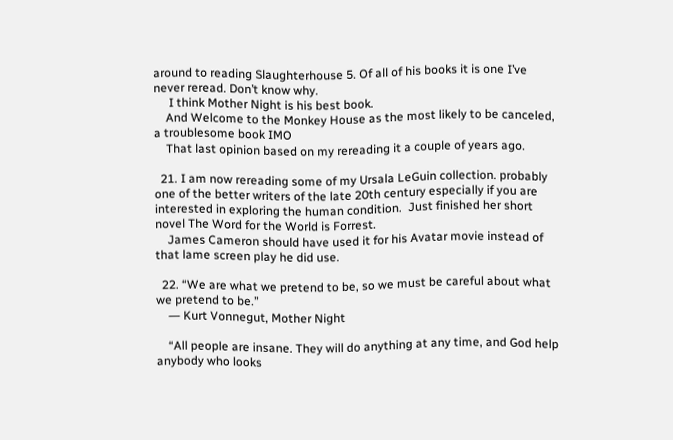around to reading Slaughterhouse 5. Of all of his books it is one I’ve never reread. Don’t know why.
     I think Mother Night is his best book.
    And Welcome to the Monkey House as the most likely to be canceled, a troublesome book IMO
    That last opinion based on my rereading it a couple of years ago.

  21. I am now rereading some of my Ursala LeGuin collection. probably one of the better writers of the late 20th century especially if you are interested in exploring the human condition.  Just finished her short novel The Word for the World is Forrest.
    James Cameron should have used it for his Avatar movie instead of that lame screen play he did use.

  22. “We are what we pretend to be, so we must be careful about what we pretend to be.”
    ― Kurt Vonnegut, Mother Night

    “All people are insane. They will do anything at any time, and God help anybody who looks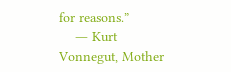for reasons.”
    ― Kurt Vonnegut, Mother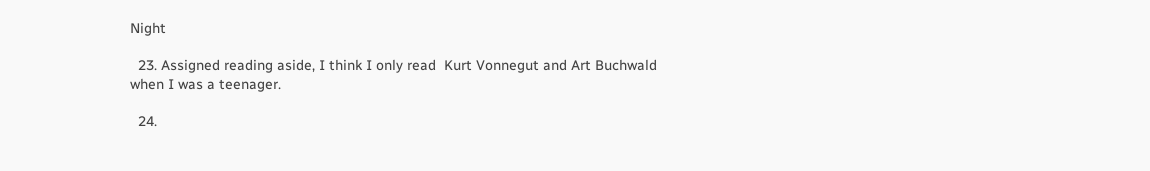Night

  23. Assigned reading aside, I think I only read  Kurt Vonnegut and Art Buchwald when I was a teenager.

  24.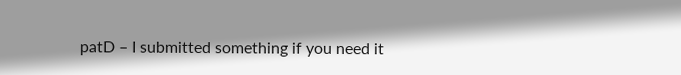patD – I submitted something if you need it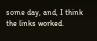some day, and, I think the links worked.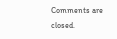Comments are closed.